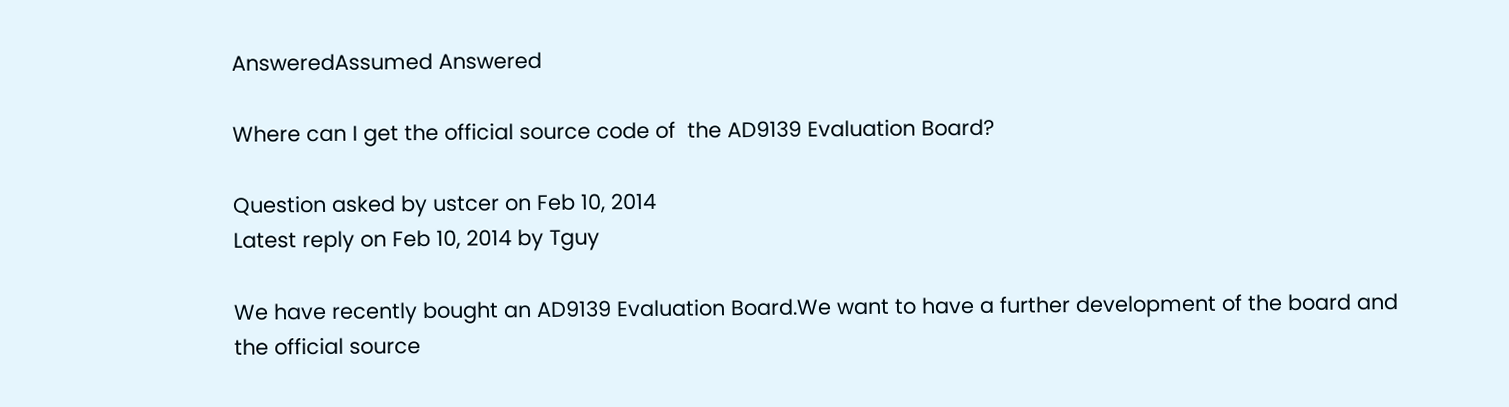AnsweredAssumed Answered

Where can I get the official source code of  the AD9139 Evaluation Board?

Question asked by ustcer on Feb 10, 2014
Latest reply on Feb 10, 2014 by Tguy

We have recently bought an AD9139 Evaluation Board.We want to have a further development of the board and the official source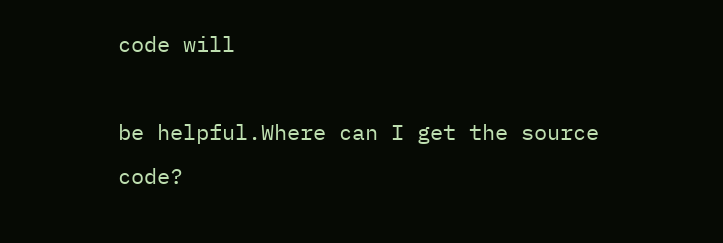code will

be helpful.Where can I get the source code?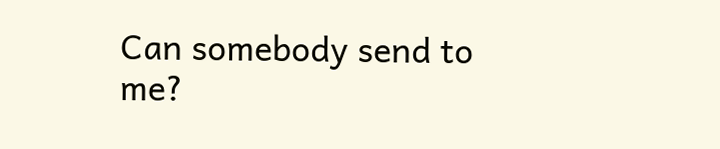Can somebody send to me?